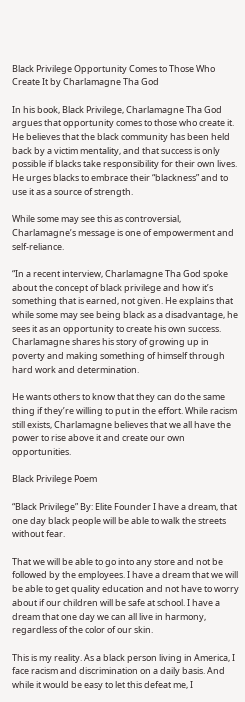Black Privilege Opportunity Comes to Those Who Create It by Charlamagne Tha God

In his book, Black Privilege, Charlamagne Tha God argues that opportunity comes to those who create it. He believes that the black community has been held back by a victim mentality, and that success is only possible if blacks take responsibility for their own lives. He urges blacks to embrace their “blackness” and to use it as a source of strength.

While some may see this as controversial, Charlamagne’s message is one of empowerment and self-reliance.

“In a recent interview, Charlamagne Tha God spoke about the concept of black privilege and how it’s something that is earned, not given. He explains that while some may see being black as a disadvantage, he sees it as an opportunity to create his own success. Charlamagne shares his story of growing up in poverty and making something of himself through hard work and determination.

He wants others to know that they can do the same thing if they’re willing to put in the effort. While racism still exists, Charlamagne believes that we all have the power to rise above it and create our own opportunities.

Black Privilege Poem

“Black Privilege” By: Elite Founder I have a dream, that one day black people will be able to walk the streets without fear.

That we will be able to go into any store and not be followed by the employees. I have a dream that we will be able to get quality education and not have to worry about if our children will be safe at school. I have a dream that one day we can all live in harmony, regardless of the color of our skin.

This is my reality. As a black person living in America, I face racism and discrimination on a daily basis. And while it would be easy to let this defeat me, I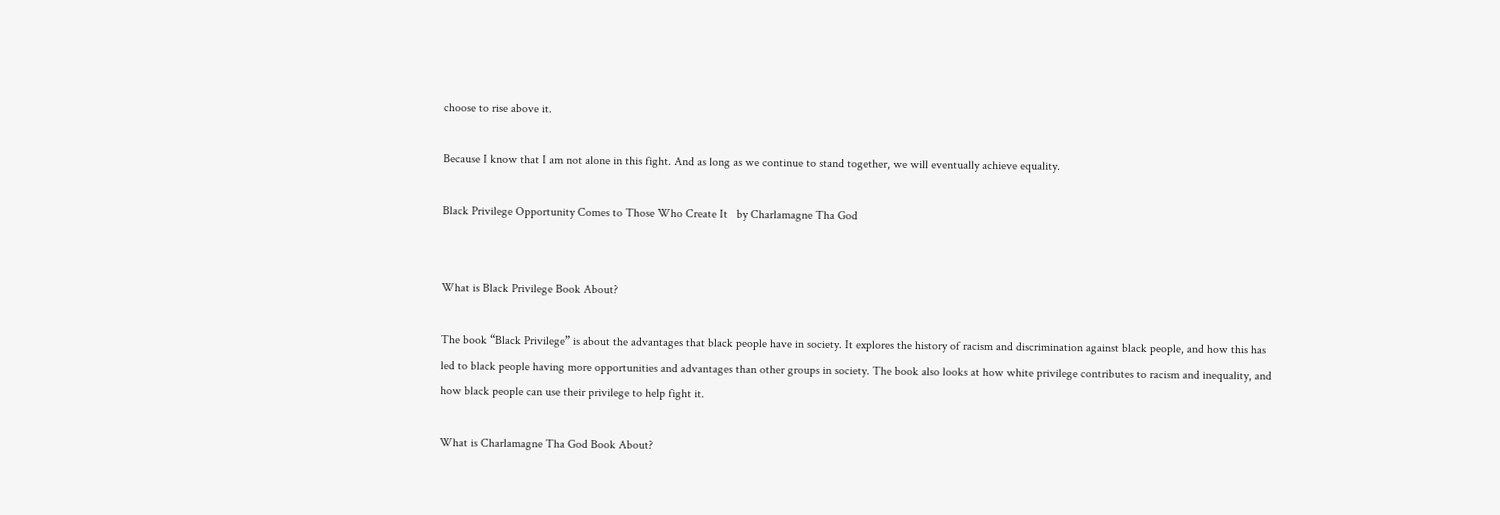choose to rise above it.

Because I know that I am not alone in this fight. And as long as we continue to stand together, we will eventually achieve equality.

Black Privilege Opportunity Comes to Those Who Create It   by Charlamagne Tha God


What is Black Privilege Book About?

The book “Black Privilege” is about the advantages that black people have in society. It explores the history of racism and discrimination against black people, and how this has led to black people having more opportunities and advantages than other groups in society. The book also looks at how white privilege contributes to racism and inequality, and how black people can use their privilege to help fight it.

What is Charlamagne Tha God Book About?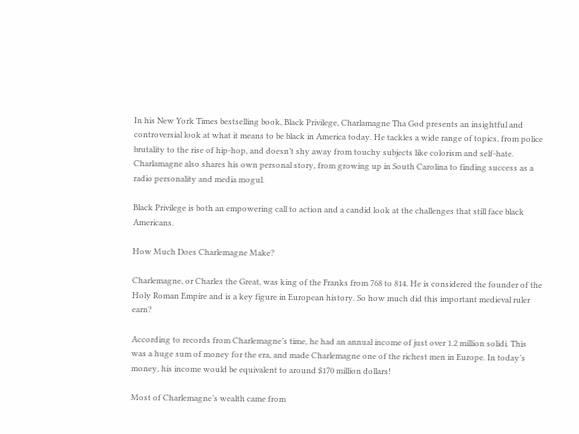In his New York Times bestselling book, Black Privilege, Charlamagne Tha God presents an insightful and controversial look at what it means to be black in America today. He tackles a wide range of topics, from police brutality to the rise of hip-hop, and doesn’t shy away from touchy subjects like colorism and self-hate. Charlamagne also shares his own personal story, from growing up in South Carolina to finding success as a radio personality and media mogul.

Black Privilege is both an empowering call to action and a candid look at the challenges that still face black Americans.

How Much Does Charlemagne Make?

Charlemagne, or Charles the Great, was king of the Franks from 768 to 814. He is considered the founder of the Holy Roman Empire and is a key figure in European history. So how much did this important medieval ruler earn?

According to records from Charlemagne’s time, he had an annual income of just over 1.2 million solidi. This was a huge sum of money for the era, and made Charlemagne one of the richest men in Europe. In today’s money, his income would be equivalent to around $170 million dollars!

Most of Charlemagne’s wealth came from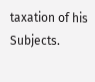taxation of his Subjects.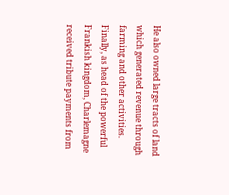He also owned large tracts of land which generated revenue through farming and other activities. Finally, as head of the powerful Frankish kingdom, Charlemagne received tribute payments from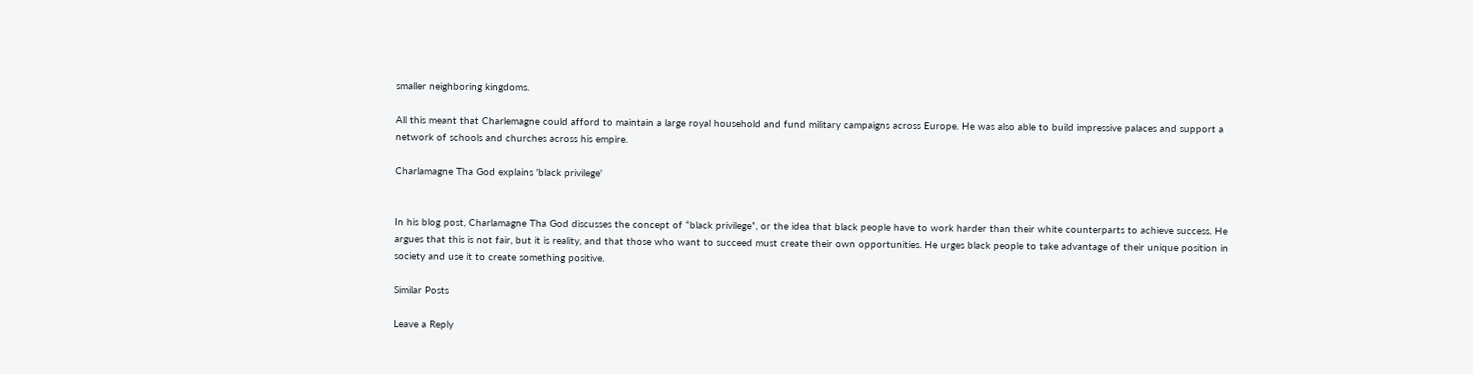smaller neighboring kingdoms.

All this meant that Charlemagne could afford to maintain a large royal household and fund military campaigns across Europe. He was also able to build impressive palaces and support a network of schools and churches across his empire.

Charlamagne Tha God explains 'black privilege'


In his blog post, Charlamagne Tha God discusses the concept of “black privilege”, or the idea that black people have to work harder than their white counterparts to achieve success. He argues that this is not fair, but it is reality, and that those who want to succeed must create their own opportunities. He urges black people to take advantage of their unique position in society and use it to create something positive.

Similar Posts

Leave a Reply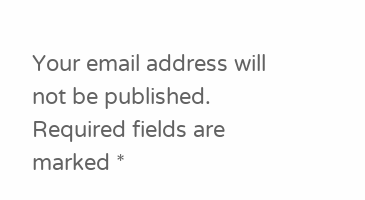Your email address will not be published. Required fields are marked *